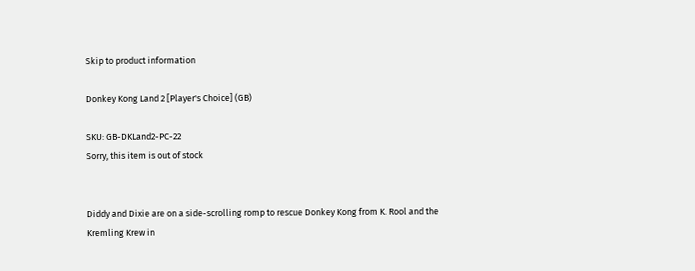Skip to product information

Donkey Kong Land 2 [Player's Choice] (GB)

SKU: GB-DKLand2-PC-22
Sorry, this item is out of stock


Diddy and Dixie are on a side-scrolling romp to rescue Donkey Kong from K. Rool and the Kremling Krew in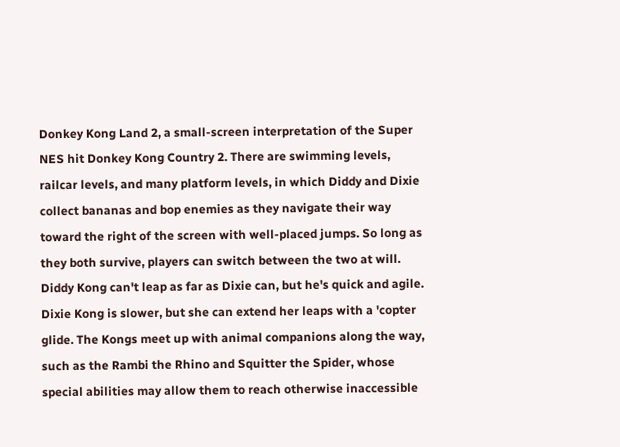Donkey Kong Land 2, a small-screen interpretation of the Super NES hit Donkey Kong Country 2. There are swimming levels, railcar levels, and many platform levels, in which Diddy and Dixie collect bananas and bop enemies as they navigate their way toward the right of the screen with well-placed jumps. So long as they both survive, players can switch between the two at will. Diddy Kong can't leap as far as Dixie can, but he's quick and agile. Dixie Kong is slower, but she can extend her leaps with a 'copter glide. The Kongs meet up with animal companions along the way, such as the Rambi the Rhino and Squitter the Spider, whose special abilities may allow them to reach otherwise inaccessible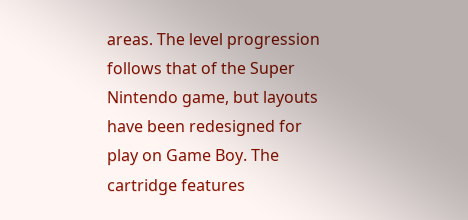areas. The level progression follows that of the Super Nintendo game, but layouts have been redesigned for play on Game Boy. The cartridge features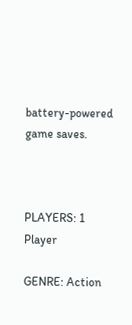battery-powered game saves.



PLAYERS: 1 Player

GENRE: Action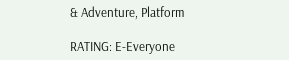& Adventure, Platform

RATING: E-Everyone